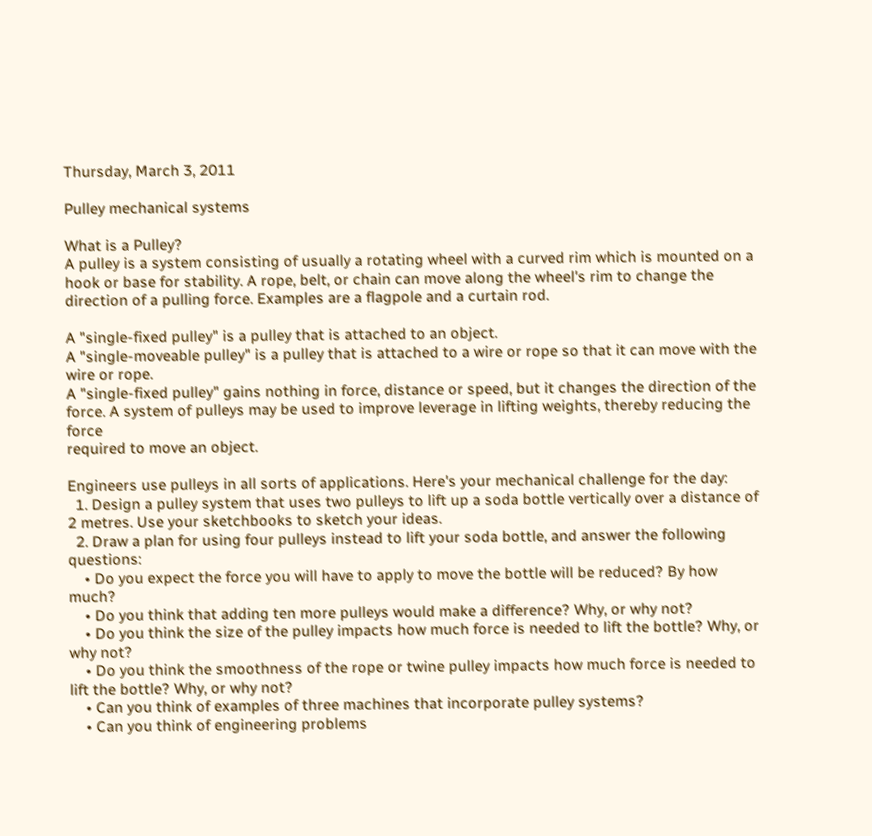Thursday, March 3, 2011

Pulley mechanical systems

What is a Pulley?
A pulley is a system consisting of usually a rotating wheel with a curved rim which is mounted on a hook or base for stability. A rope, belt, or chain can move along the wheel's rim to change the direction of a pulling force. Examples are a flagpole and a curtain rod.

A "single-fixed pulley" is a pulley that is attached to an object.
A "single-moveable pulley" is a pulley that is attached to a wire or rope so that it can move with the wire or rope.
A "single-fixed pulley" gains nothing in force, distance or speed, but it changes the direction of the force. A system of pulleys may be used to improve leverage in lifting weights, thereby reducing the force
required to move an object.

Engineers use pulleys in all sorts of applications. Here's your mechanical challenge for the day:
  1. Design a pulley system that uses two pulleys to lift up a soda bottle vertically over a distance of 2 metres. Use your sketchbooks to sketch your ideas.
  2. Draw a plan for using four pulleys instead to lift your soda bottle, and answer the following questions:
    • Do you expect the force you will have to apply to move the bottle will be reduced? By how much?
    • Do you think that adding ten more pulleys would make a difference? Why, or why not?
    • Do you think the size of the pulley impacts how much force is needed to lift the bottle? Why, or why not?
    • Do you think the smoothness of the rope or twine pulley impacts how much force is needed to lift the bottle? Why, or why not?
    • Can you think of examples of three machines that incorporate pulley systems?
    • Can you think of engineering problems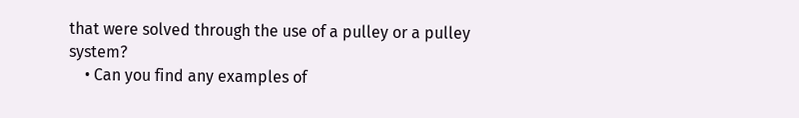that were solved through the use of a pulley or a pulley system?
    • Can you find any examples of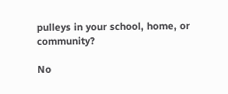pulleys in your school, home, or community?

No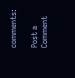comments:

Post a Comment